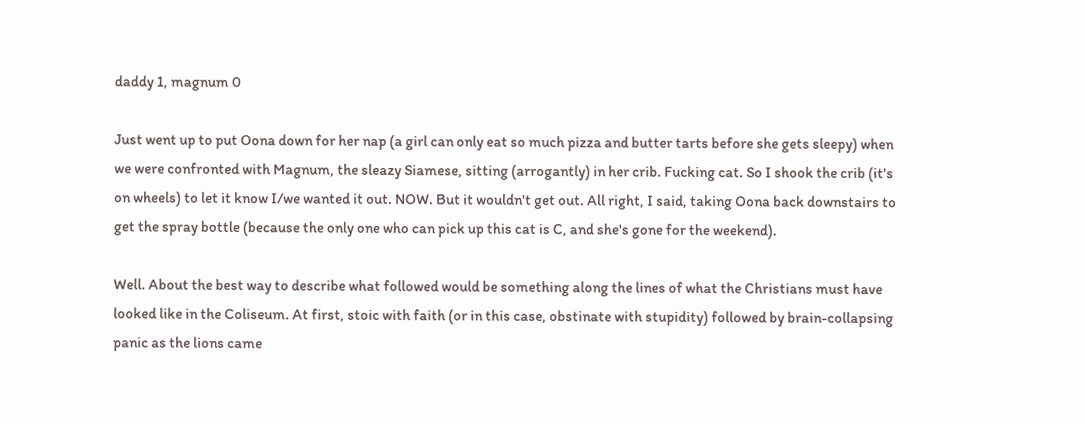daddy 1, magnum 0

Just went up to put Oona down for her nap (a girl can only eat so much pizza and butter tarts before she gets sleepy) when we were confronted with Magnum, the sleazy Siamese, sitting (arrogantly) in her crib. Fucking cat. So I shook the crib (it's on wheels) to let it know I/we wanted it out. NOW. But it wouldn't get out. All right, I said, taking Oona back downstairs to get the spray bottle (because the only one who can pick up this cat is C, and she's gone for the weekend).

Well. About the best way to describe what followed would be something along the lines of what the Christians must have looked like in the Coliseum. At first, stoic with faith (or in this case, obstinate with stupidity) followed by brain-collapsing panic as the lions came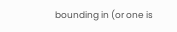bounding in (or one is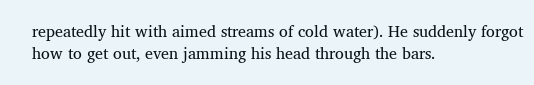repeatedly hit with aimed streams of cold water). He suddenly forgot how to get out, even jamming his head through the bars.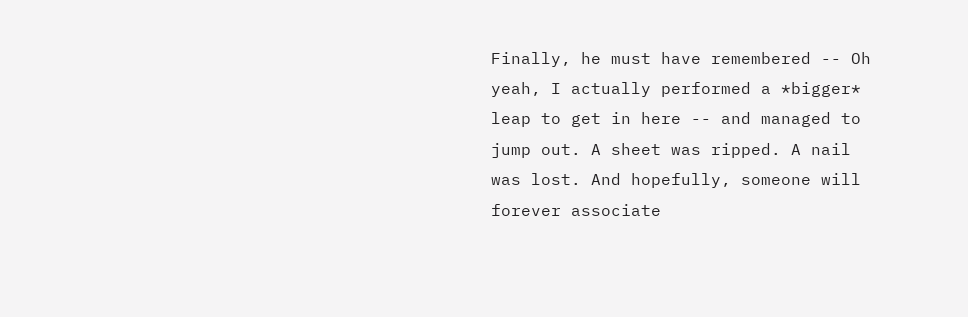Finally, he must have remembered -- Oh yeah, I actually performed a *bigger* leap to get in here -- and managed to jump out. A sheet was ripped. A nail was lost. And hopefully, someone will forever associate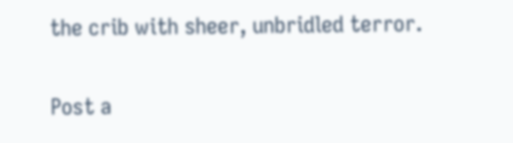the crib with sheer, unbridled terror.


Post a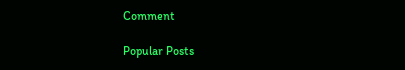Comment

Popular Posts